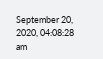September 20, 2020, 04:08:28 am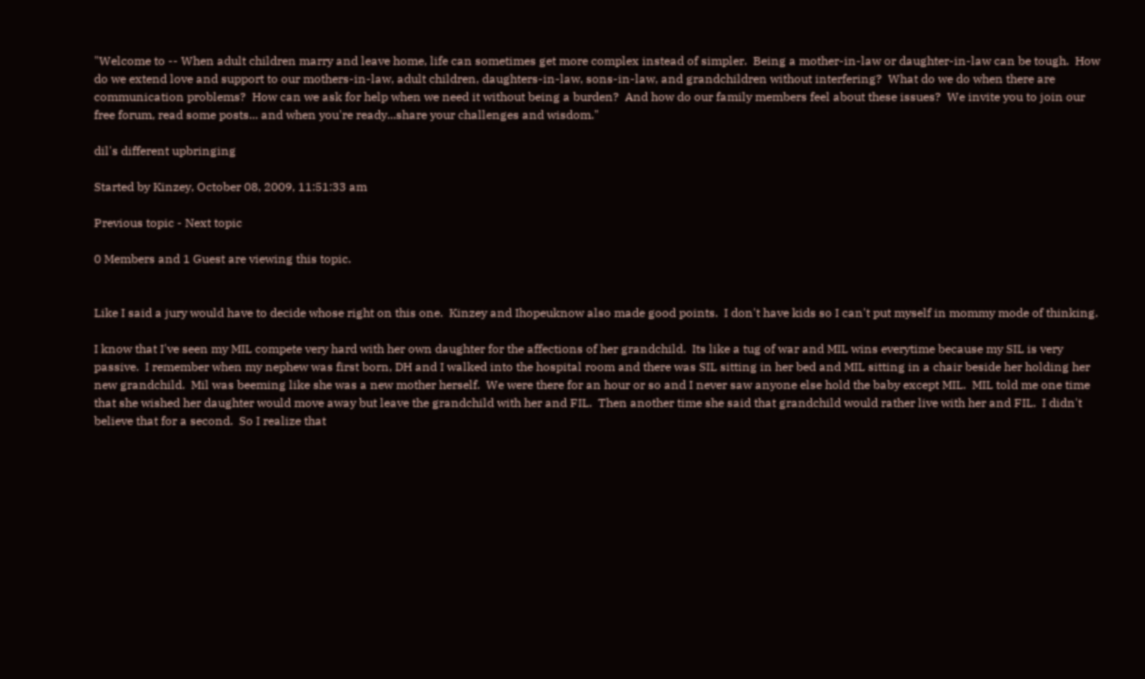"Welcome to -- When adult children marry and leave home, life can sometimes get more complex instead of simpler.  Being a mother-in-law or daughter-in-law can be tough.  How do we extend love and support to our mothers-in-law, adult children, daughters-in-law, sons-in-law, and grandchildren without interfering?  What do we do when there are communication problems?  How can we ask for help when we need it without being a burden?  And how do our family members feel about these issues?  We invite you to join our free forum, read some posts... and when you're ready...share your challenges and wisdom."

dil's different upbringing

Started by Kinzey, October 08, 2009, 11:51:33 am

Previous topic - Next topic

0 Members and 1 Guest are viewing this topic.


Like I said a jury would have to decide whose right on this one.  Kinzey and Ihopeuknow also made good points.  I don't have kids so I can't put myself in mommy mode of thinking.

I know that I've seen my MIL compete very hard with her own daughter for the affections of her grandchild.  Its like a tug of war and MIL wins everytime because my SIL is very passive.  I remember when my nephew was first born, DH and I walked into the hospital room and there was SIL sitting in her bed and MIL sitting in a chair beside her holding her new grandchild.  Mil was beeming like she was a new mother herself.  We were there for an hour or so and I never saw anyone else hold the baby except MIL.  MIL told me one time that she wished her daughter would move away but leave the grandchild with her and FIL.  Then another time she said that grandchild would rather live with her and FIL.  I didn't believe that for a second.  So I realize that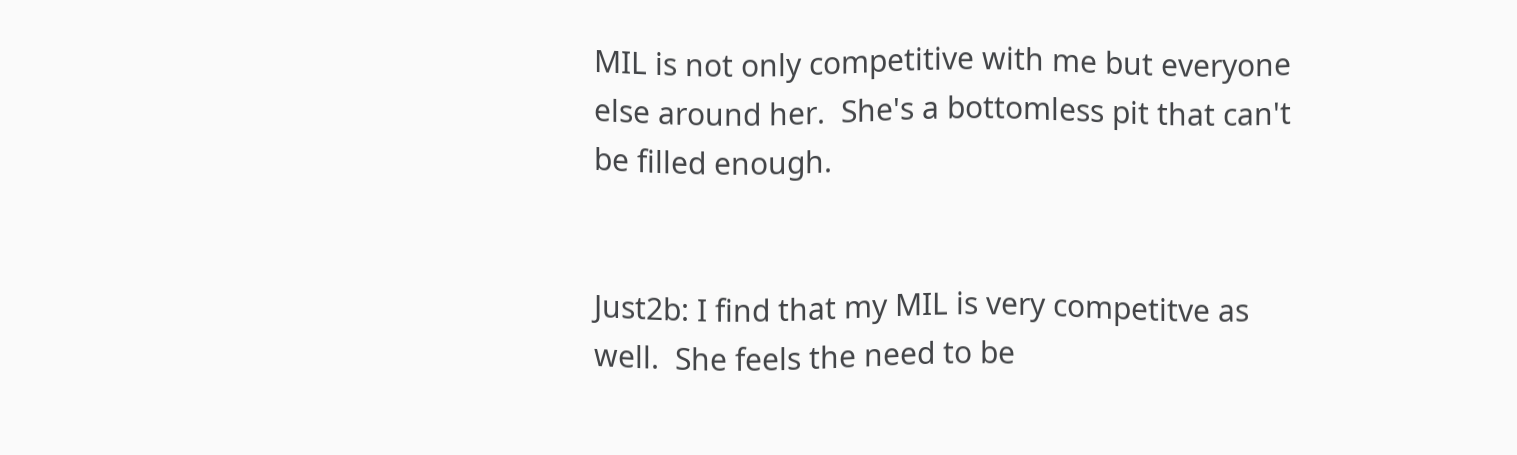MIL is not only competitive with me but everyone else around her.  She's a bottomless pit that can't be filled enough.


Just2b: I find that my MIL is very competitve as well.  She feels the need to be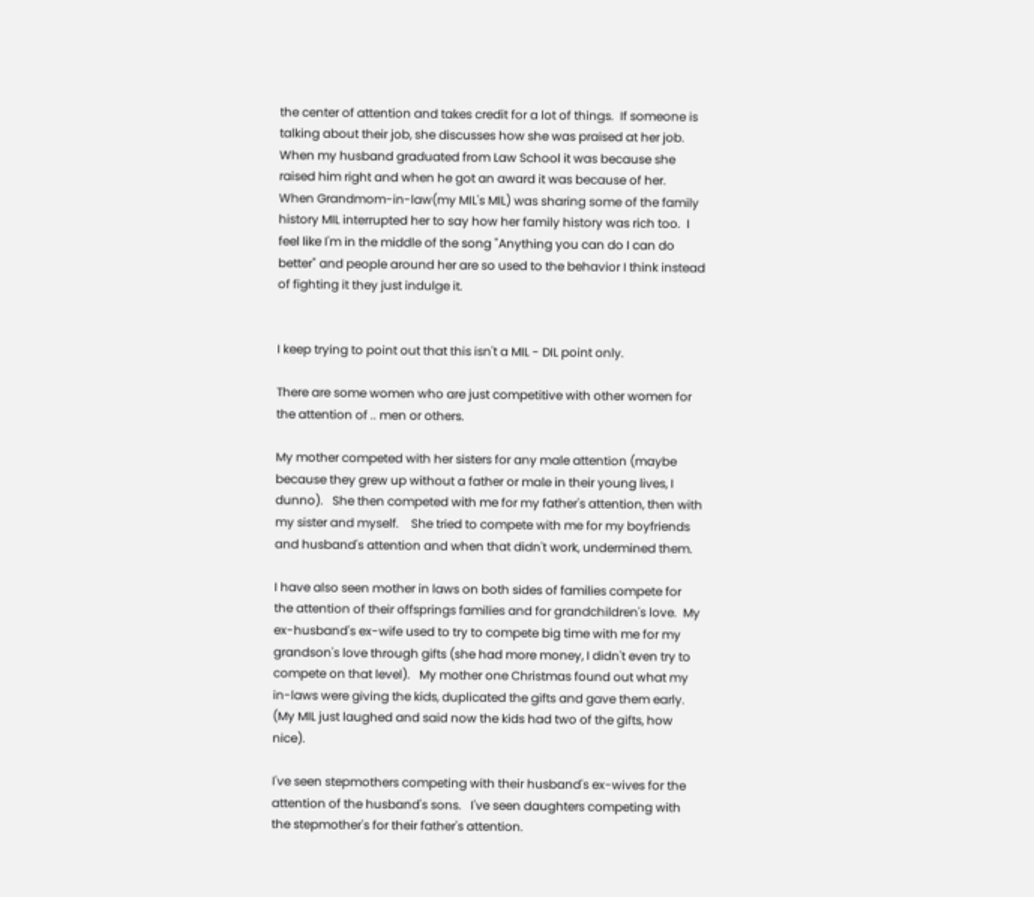the center of attention and takes credit for a lot of things.  If someone is talking about their job, she discusses how she was praised at her job.  When my husband graduated from Law School it was because she raised him right and when he got an award it was because of her.  When Grandmom-in-law(my MIL's MIL) was sharing some of the family history MIL interrupted her to say how her family history was rich too.  I feel like I'm in the middle of the song "Anything you can do I can do better" and people around her are so used to the behavior I think instead of fighting it they just indulge it.


I keep trying to point out that this isn't a MIL - DIL point only.

There are some women who are just competitive with other women for the attention of .. men or others.

My mother competed with her sisters for any male attention (maybe because they grew up without a father or male in their young lives, I dunno).   She then competed with me for my father's attention, then with my sister and myself.    She tried to compete with me for my boyfriends and husband's attention and when that didn't work, undermined them.

I have also seen mother in laws on both sides of families compete for the attention of their offsprings families and for grandchildren's love.  My ex-husband's ex-wife used to try to compete big time with me for my grandson's love through gifts (she had more money, I didn't even try to compete on that level).   My mother one Christmas found out what my in-laws were giving the kids, duplicated the gifts and gave them early. (My MIL just laughed and said now the kids had two of the gifts, how nice).

I've seen stepmothers competing with their husband's ex-wives for the attention of the husband's sons.   I've seen daughters competing with the stepmother's for their father's attention.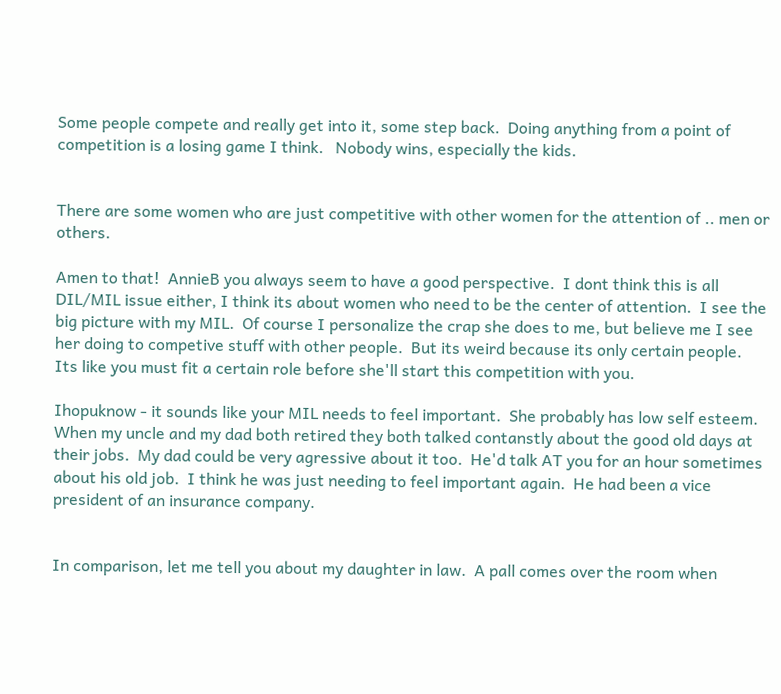Some people compete and really get into it, some step back.  Doing anything from a point of competition is a losing game I think.   Nobody wins, especially the kids.


There are some women who are just competitive with other women for the attention of .. men or others.

Amen to that!  AnnieB you always seem to have a good perspective.  I dont think this is all DIL/MIL issue either, I think its about women who need to be the center of attention.  I see the big picture with my MIL.  Of course I personalize the crap she does to me, but believe me I see her doing to competive stuff with other people.  But its weird because its only certain people.  Its like you must fit a certain role before she'll start this competition with you.

Ihopuknow - it sounds like your MIL needs to feel important.  She probably has low self esteem.  When my uncle and my dad both retired they both talked contanstly about the good old days at their jobs.  My dad could be very agressive about it too.  He'd talk AT you for an hour sometimes about his old job.  I think he was just needing to feel important again.  He had been a vice president of an insurance company.


In comparison, let me tell you about my daughter in law.  A pall comes over the room when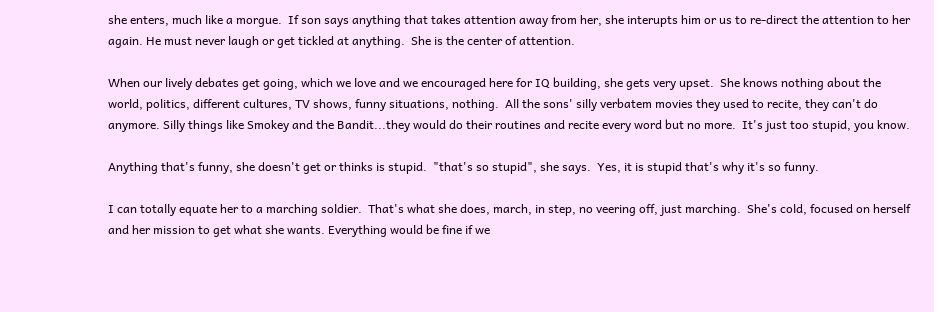she enters, much like a morgue.  If son says anything that takes attention away from her, she interupts him or us to re-direct the attention to her again. He must never laugh or get tickled at anything.  She is the center of attention.

When our lively debates get going, which we love and we encouraged here for IQ building, she gets very upset.  She knows nothing about the world, politics, different cultures, TV shows, funny situations, nothing.  All the sons' silly verbatem movies they used to recite, they can't do anymore. Silly things like Smokey and the Bandit...they would do their routines and recite every word but no more.  It's just too stupid, you know.

Anything that's funny, she doesn't get or thinks is stupid.  "that's so stupid", she says.  Yes, it is stupid that's why it's so funny.

I can totally equate her to a marching soldier.  That's what she does, march, in step, no veering off, just marching.  She's cold, focused on herself and her mission to get what she wants. Everything would be fine if we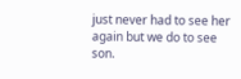just never had to see her again but we do to see son.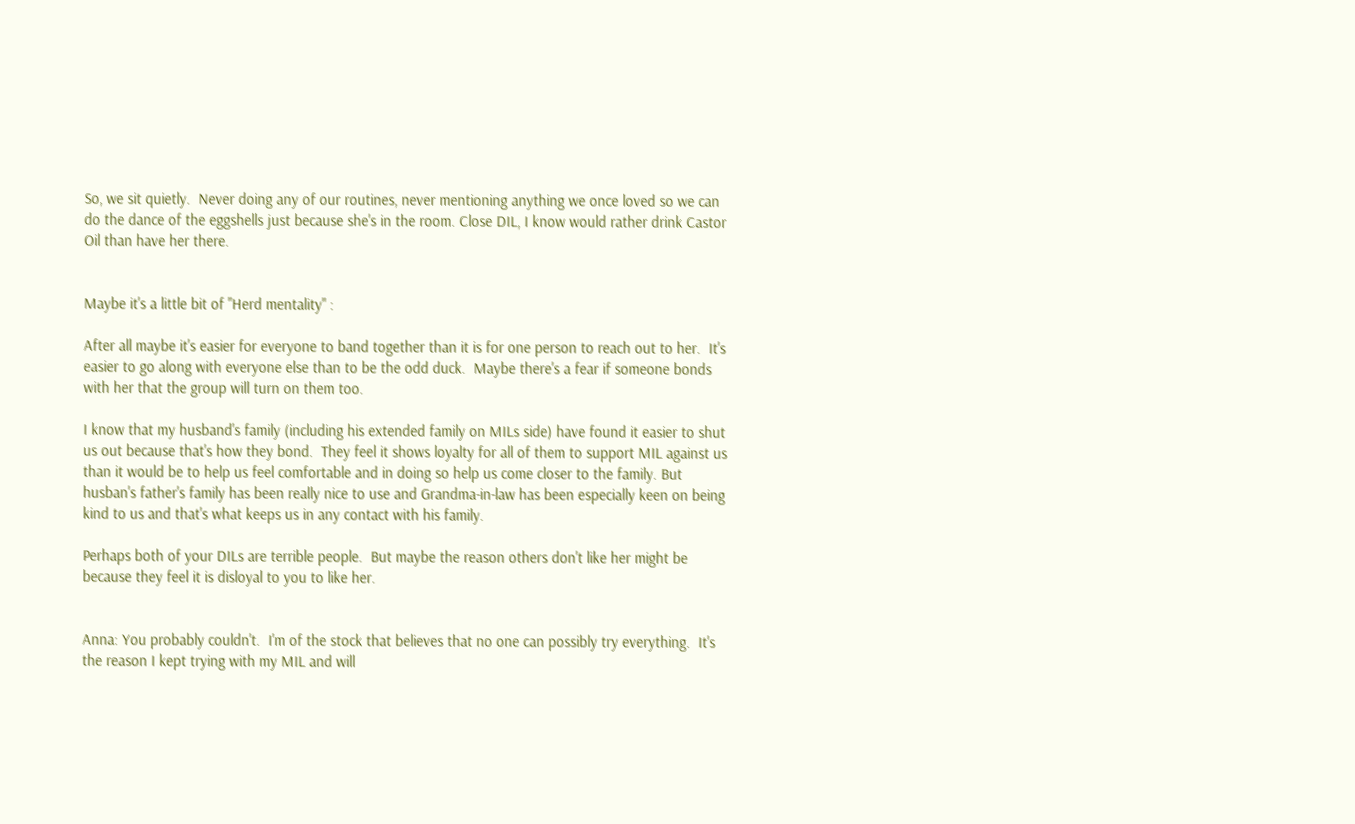So, we sit quietly.  Never doing any of our routines, never mentioning anything we once loved so we can do the dance of the eggshells just because she's in the room. Close DIL, I know would rather drink Castor Oil than have her there.


Maybe it's a little bit of "Herd mentality" :

After all maybe it's easier for everyone to band together than it is for one person to reach out to her.  It's easier to go along with everyone else than to be the odd duck.  Maybe there's a fear if someone bonds with her that the group will turn on them too.

I know that my husband's family (including his extended family on MILs side) have found it easier to shut us out because that's how they bond.  They feel it shows loyalty for all of them to support MIL against us than it would be to help us feel comfortable and in doing so help us come closer to the family. But husban's father's family has been really nice to use and Grandma-in-law has been especially keen on being kind to us and that's what keeps us in any contact with his family.

Perhaps both of your DILs are terrible people.  But maybe the reason others don't like her might be because they feel it is disloyal to you to like her.


Anna: You probably couldn't.  I'm of the stock that believes that no one can possibly try everything.  It's the reason I kept trying with my MIL and will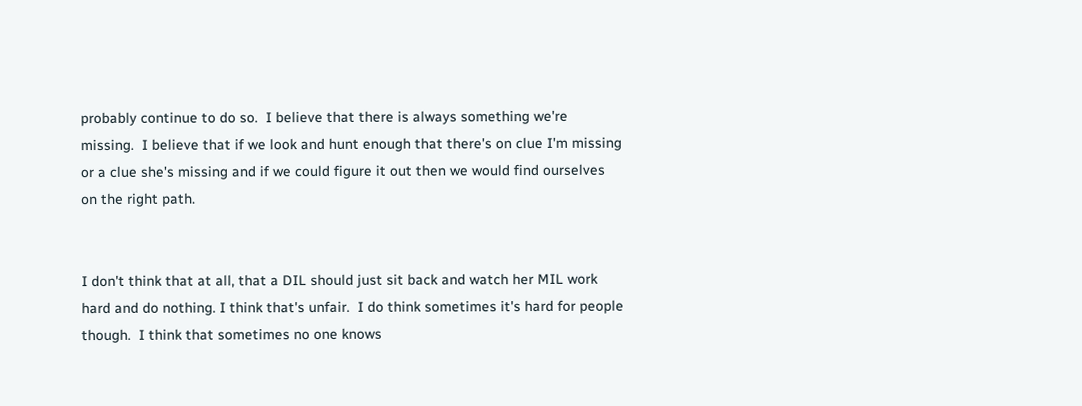probably continue to do so.  I believe that there is always something we're missing.  I believe that if we look and hunt enough that there's on clue I'm missing or a clue she's missing and if we could figure it out then we would find ourselves on the right path.


I don't think that at all, that a DIL should just sit back and watch her MIL work hard and do nothing. I think that's unfair.  I do think sometimes it's hard for people though.  I think that sometimes no one knows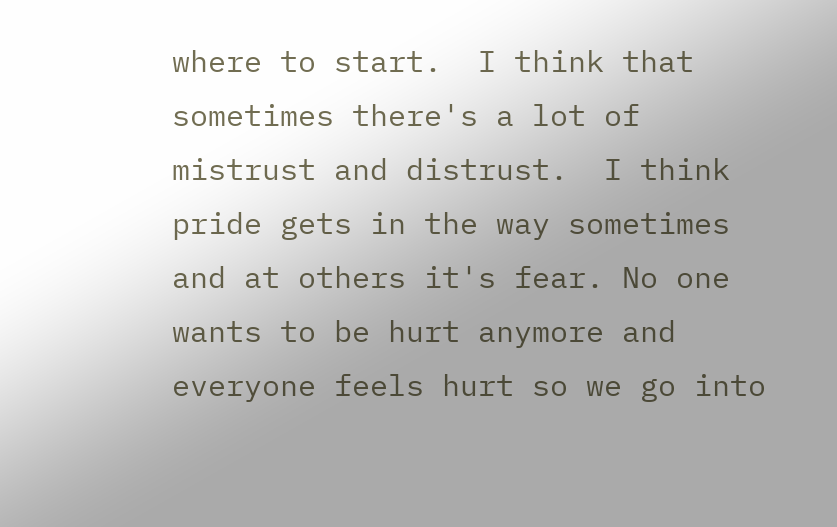where to start.  I think that sometimes there's a lot of mistrust and distrust.  I think pride gets in the way sometimes and at others it's fear. No one wants to be hurt anymore and everyone feels hurt so we go into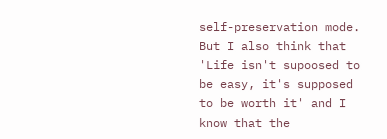self-preservation mode.  But I also think that 'Life isn't supoosed to be easy, it's supposed to be worth it' and I know that the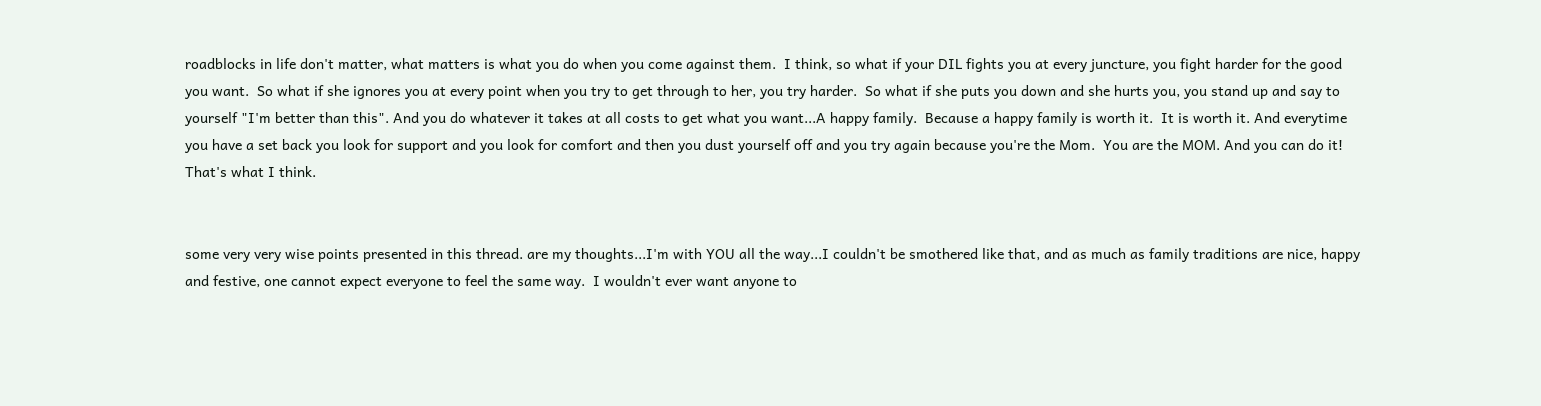roadblocks in life don't matter, what matters is what you do when you come against them.  I think, so what if your DIL fights you at every juncture, you fight harder for the good you want.  So what if she ignores you at every point when you try to get through to her, you try harder.  So what if she puts you down and she hurts you, you stand up and say to yourself "I'm better than this". And you do whatever it takes at all costs to get what you want...A happy family.  Because a happy family is worth it.  It is worth it. And everytime you have a set back you look for support and you look for comfort and then you dust yourself off and you try again because you're the Mom.  You are the MOM. And you can do it! That's what I think.


some very very wise points presented in this thread. are my thoughts...I'm with YOU all the way...I couldn't be smothered like that, and as much as family traditions are nice, happy and festive, one cannot expect everyone to feel the same way.  I wouldn't ever want anyone to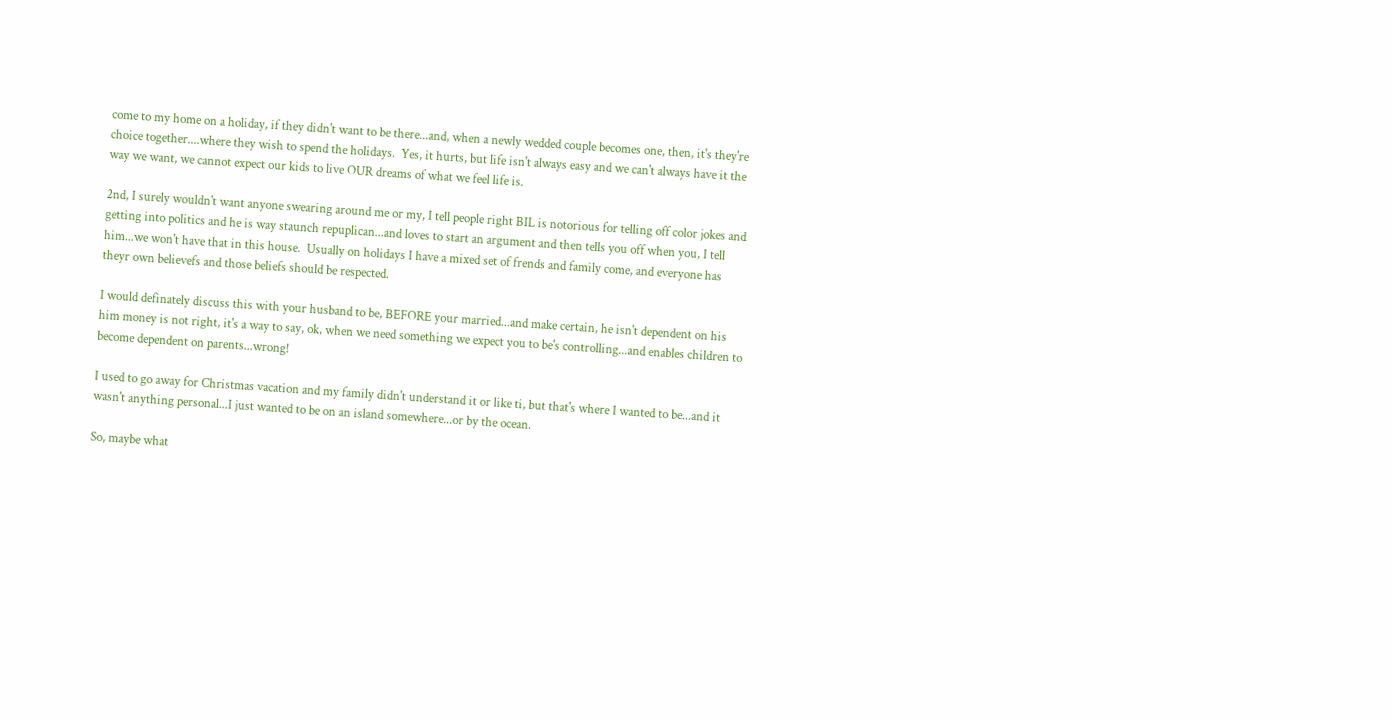come to my home on a holiday, if they didn't want to be there...and, when a newly wedded couple becomes one, then, it's they're choice together....where they wish to spend the holidays.  Yes, it hurts, but life isn't always easy and we can't always have it the way we want, we cannot expect our kids to live OUR dreams of what we feel life is.

2nd, I surely wouldn't want anyone swearing around me or my, I tell people right BIL is notorious for telling off color jokes and getting into politics and he is way staunch repuplican...and loves to start an argument and then tells you off when you, I tell him...we won't have that in this house.  Usually on holidays I have a mixed set of frends and family come, and everyone has theyr own believefs and those beliefs should be respected.

I would definately discuss this with your husband to be, BEFORE your married...and make certain, he isn't dependent on his him money is not right, it's a way to say, ok, when we need something we expect you to be's controlling...and enables children to become dependent on parents...wrong!

I used to go away for Christmas vacation and my family didn't understand it or like ti, but that's where I wanted to be...and it wasn't anything personal...I just wanted to be on an island somewhere...or by the ocean.

So, maybe what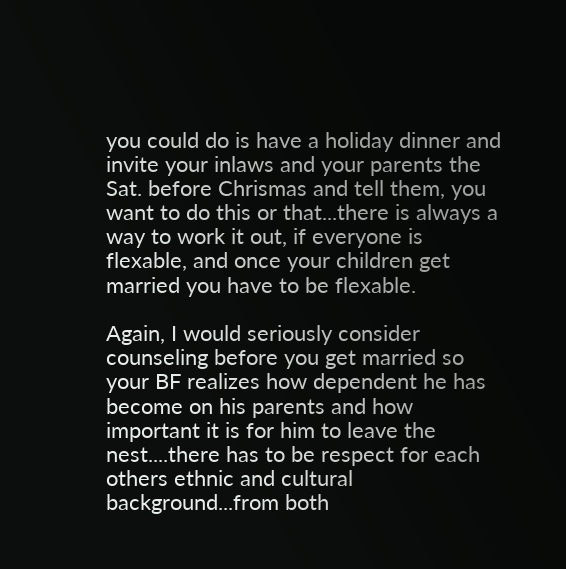you could do is have a holiday dinner and invite your inlaws and your parents the Sat. before Chrismas and tell them, you want to do this or that...there is always a way to work it out, if everyone is flexable, and once your children get married you have to be flexable.

Again, I would seriously consider counseling before you get married so your BF realizes how dependent he has become on his parents and how important it is for him to leave the nest....there has to be respect for each others ethnic and cultural background...from both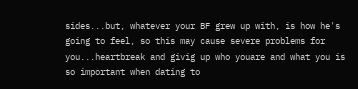sides...but, whatever your BF grew up with, is how he's going to feel, so this may cause severe problems for you...heartbreak and givig up who youare and what you is so important when dating to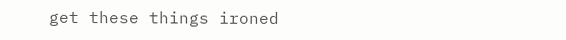get these things ironed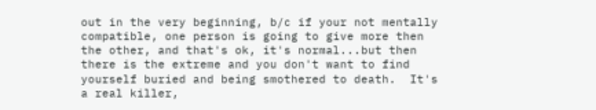out in the very beginning, b/c if your not mentally compatible, one person is going to give more then the other, and that's ok, it's normal...but then there is the extreme and you don't want to find yourself buried and being smothered to death.  It's a real killer,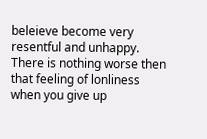beleieve become very resentful and unhappy.  There is nothing worse then that feeling of lonliness when you give up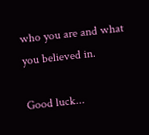who you are and what you believed in.

Good luck...